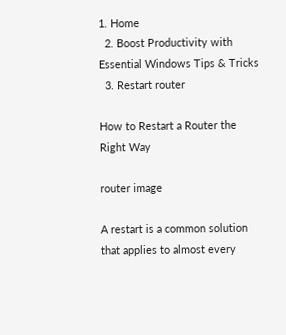1. Home
  2. Boost Productivity with Essential Windows Tips & Tricks
  3. Restart router

How to Restart a Router the Right Way

router image

A restart is a common solution that applies to almost every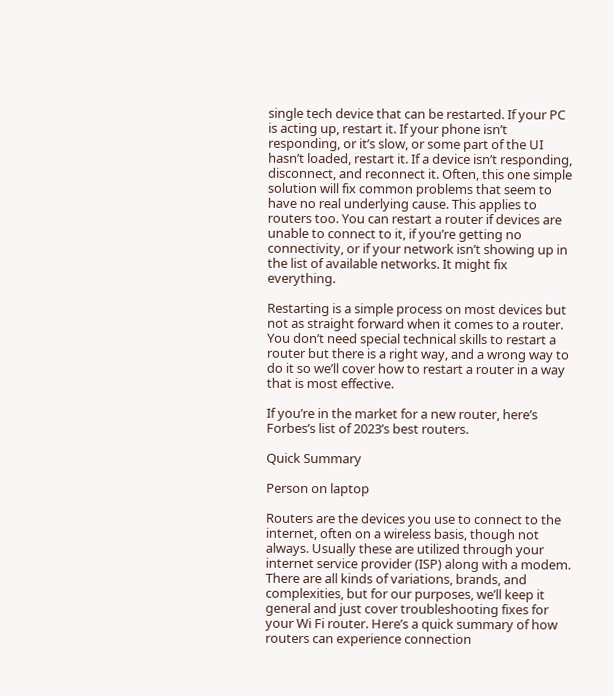single tech device that can be restarted. If your PC is acting up, restart it. If your phone isn’t responding, or it’s slow, or some part of the UI hasn’t loaded, restart it. If a device isn’t responding, disconnect, and reconnect it. Often, this one simple solution will fix common problems that seem to have no real underlying cause. This applies to routers too. You can restart a router if devices are unable to connect to it, if you’re getting no connectivity, or if your network isn’t showing up in the list of available networks. It might fix everything.

Restarting is a simple process on most devices but not as straight forward when it comes to a router. You don’t need special technical skills to restart a router but there is a right way, and a wrong way to do it so we’ll cover how to restart a router in a way that is most effective.

If you’re in the market for a new router, here’s Forbes’s list of 2023’s best routers.

Quick Summary

Person on laptop

Routers are the devices you use to connect to the internet, often on a wireless basis, though not always. Usually these are utilized through your internet service provider (ISP) along with a modem. There are all kinds of variations, brands, and complexities, but for our purposes, we’ll keep it general and just cover troubleshooting fixes for your Wi Fi router. Here’s a quick summary of how routers can experience connection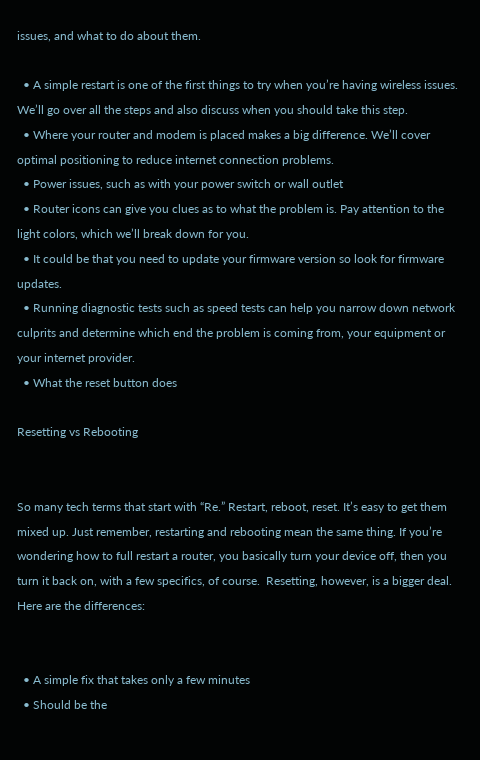issues, and what to do about them.

  • A simple restart is one of the first things to try when you’re having wireless issues. We’ll go over all the steps and also discuss when you should take this step.
  • Where your router and modem is placed makes a big difference. We’ll cover optimal positioning to reduce internet connection problems.
  • Power issues, such as with your power switch or wall outlet
  • Router icons can give you clues as to what the problem is. Pay attention to the light colors, which we’ll break down for you.
  • It could be that you need to update your firmware version so look for firmware updates.
  • Running diagnostic tests such as speed tests can help you narrow down network culprits and determine which end the problem is coming from, your equipment or your internet provider.
  • What the reset button does

Resetting vs Rebooting


So many tech terms that start with “Re.” Restart, reboot, reset. It’s easy to get them mixed up. Just remember, restarting and rebooting mean the same thing. If you’re wondering how to full restart a router, you basically turn your device off, then you turn it back on, with a few specifics, of course.  Resetting, however, is a bigger deal. Here are the differences:


  • A simple fix that takes only a few minutes
  • Should be the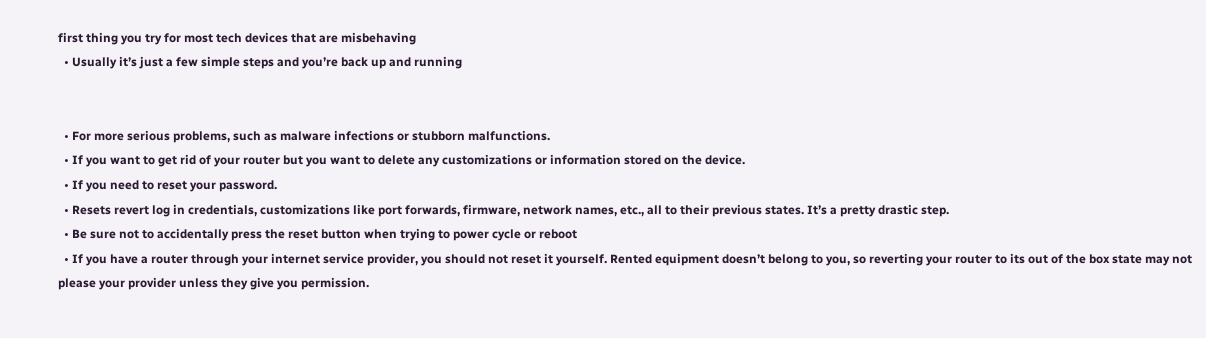first thing you try for most tech devices that are misbehaving
  • Usually it’s just a few simple steps and you’re back up and running


  • For more serious problems, such as malware infections or stubborn malfunctions.
  • If you want to get rid of your router but you want to delete any customizations or information stored on the device.
  • If you need to reset your password.
  • Resets revert log in credentials, customizations like port forwards, firmware, network names, etc., all to their previous states. It’s a pretty drastic step.
  • Be sure not to accidentally press the reset button when trying to power cycle or reboot
  • If you have a router through your internet service provider, you should not reset it yourself. Rented equipment doesn’t belong to you, so reverting your router to its out of the box state may not please your provider unless they give you permission.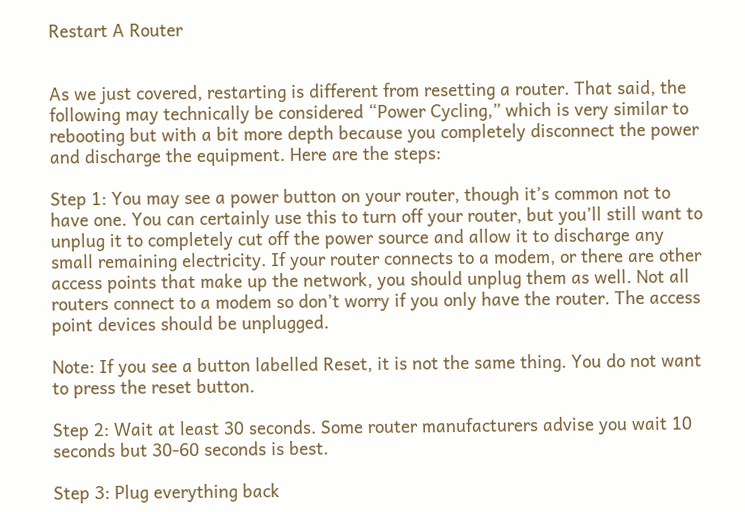Restart A Router


As we just covered, restarting is different from resetting a router. That said, the following may technically be considered “Power Cycling,” which is very similar to rebooting but with a bit more depth because you completely disconnect the power and discharge the equipment. Here are the steps:

Step 1: You may see a power button on your router, though it’s common not to have one. You can certainly use this to turn off your router, but you’ll still want to unplug it to completely cut off the power source and allow it to discharge any small remaining electricity. If your router connects to a modem, or there are other access points that make up the network, you should unplug them as well. Not all routers connect to a modem so don’t worry if you only have the router. The access point devices should be unplugged.

Note: If you see a button labelled Reset, it is not the same thing. You do not want to press the reset button.

Step 2: Wait at least 30 seconds. Some router manufacturers advise you wait 10 seconds but 30-60 seconds is best.

Step 3: Plug everything back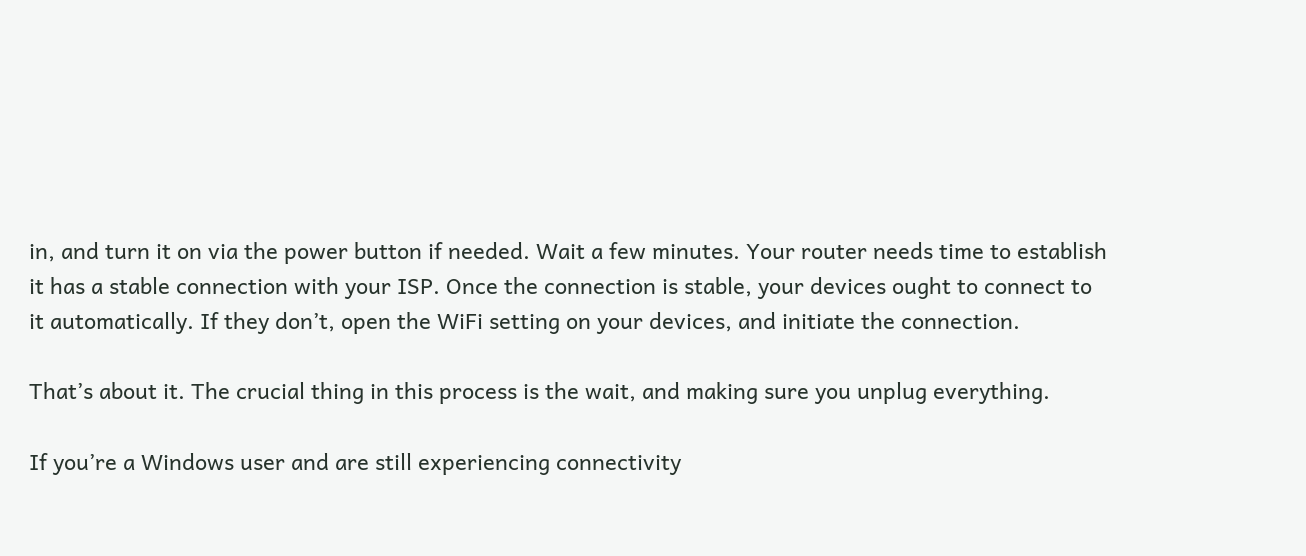in, and turn it on via the power button if needed. Wait a few minutes. Your router needs time to establish it has a stable connection with your ISP. Once the connection is stable, your devices ought to connect to it automatically. If they don’t, open the WiFi setting on your devices, and initiate the connection.

That’s about it. The crucial thing in this process is the wait, and making sure you unplug everything.

If you’re a Windows user and are still experiencing connectivity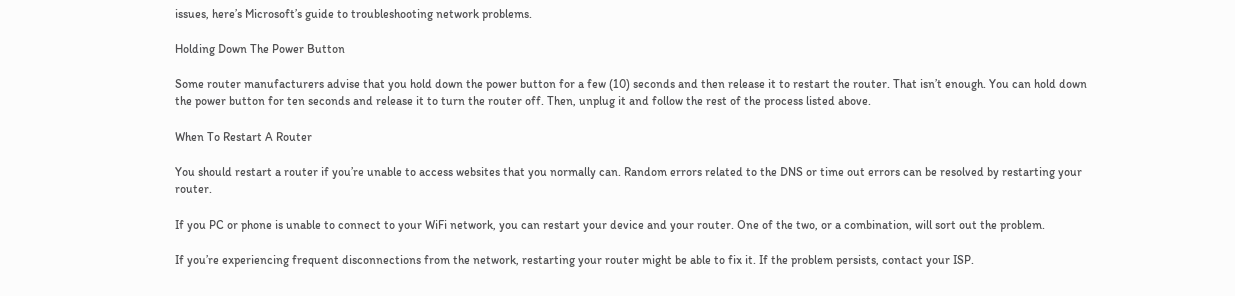issues, here’s Microsoft’s guide to troubleshooting network problems.

Holding Down The Power Button

Some router manufacturers advise that you hold down the power button for a few (10) seconds and then release it to restart the router. That isn’t enough. You can hold down the power button for ten seconds and release it to turn the router off. Then, unplug it and follow the rest of the process listed above.

When To Restart A Router

You should restart a router if you’re unable to access websites that you normally can. Random errors related to the DNS or time out errors can be resolved by restarting your router.

If you PC or phone is unable to connect to your WiFi network, you can restart your device and your router. One of the two, or a combination, will sort out the problem.

If you’re experiencing frequent disconnections from the network, restarting your router might be able to fix it. If the problem persists, contact your ISP.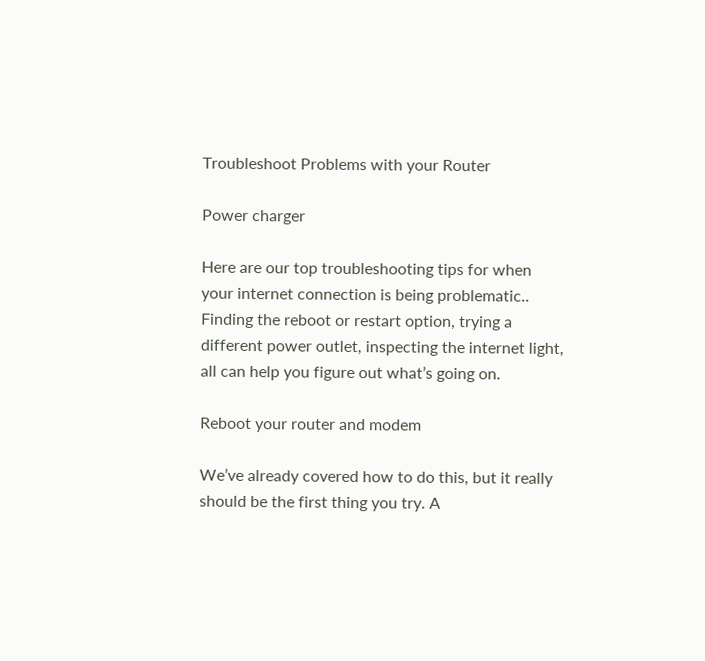Troubleshoot Problems with your Router

Power charger

Here are our top troubleshooting tips for when your internet connection is being problematic.. Finding the reboot or restart option, trying a different power outlet, inspecting the internet light, all can help you figure out what’s going on.

Reboot your router and modem

We’ve already covered how to do this, but it really should be the first thing you try. A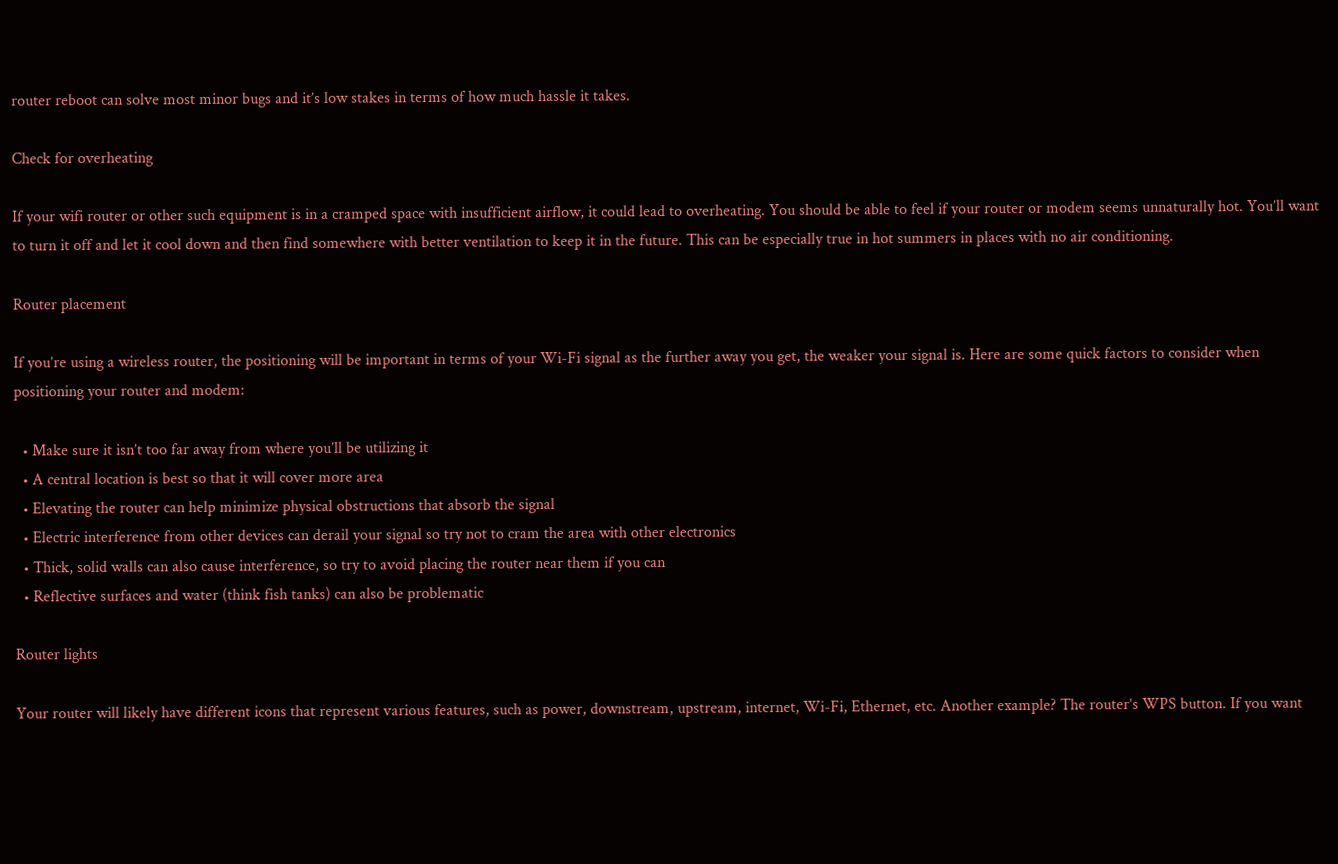router reboot can solve most minor bugs and it’s low stakes in terms of how much hassle it takes.

Check for overheating

If your wifi router or other such equipment is in a cramped space with insufficient airflow, it could lead to overheating. You should be able to feel if your router or modem seems unnaturally hot. You’ll want to turn it off and let it cool down and then find somewhere with better ventilation to keep it in the future. This can be especially true in hot summers in places with no air conditioning.

Router placement

If you’re using a wireless router, the positioning will be important in terms of your Wi-Fi signal as the further away you get, the weaker your signal is. Here are some quick factors to consider when positioning your router and modem:

  • Make sure it isn’t too far away from where you’ll be utilizing it
  • A central location is best so that it will cover more area
  • Elevating the router can help minimize physical obstructions that absorb the signal
  • Electric interference from other devices can derail your signal so try not to cram the area with other electronics
  • Thick, solid walls can also cause interference, so try to avoid placing the router near them if you can
  • Reflective surfaces and water (think fish tanks) can also be problematic

Router lights

Your router will likely have different icons that represent various features, such as power, downstream, upstream, internet, Wi-Fi, Ethernet, etc. Another example? The router’s WPS button. If you want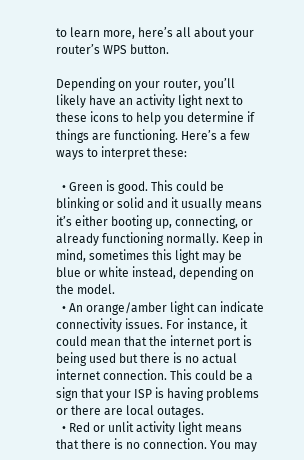to learn more, here’s all about your router’s WPS button.

Depending on your router, you’ll likely have an activity light next to these icons to help you determine if things are functioning. Here’s a few ways to interpret these:

  • Green is good. This could be blinking or solid and it usually means it’s either booting up, connecting, or already functioning normally. Keep in mind, sometimes this light may be blue or white instead, depending on the model.
  • An orange/amber light can indicate connectivity issues. For instance, it could mean that the internet port is being used but there is no actual internet connection. This could be a sign that your ISP is having problems or there are local outages.
  • Red or unlit activity light means that there is no connection. You may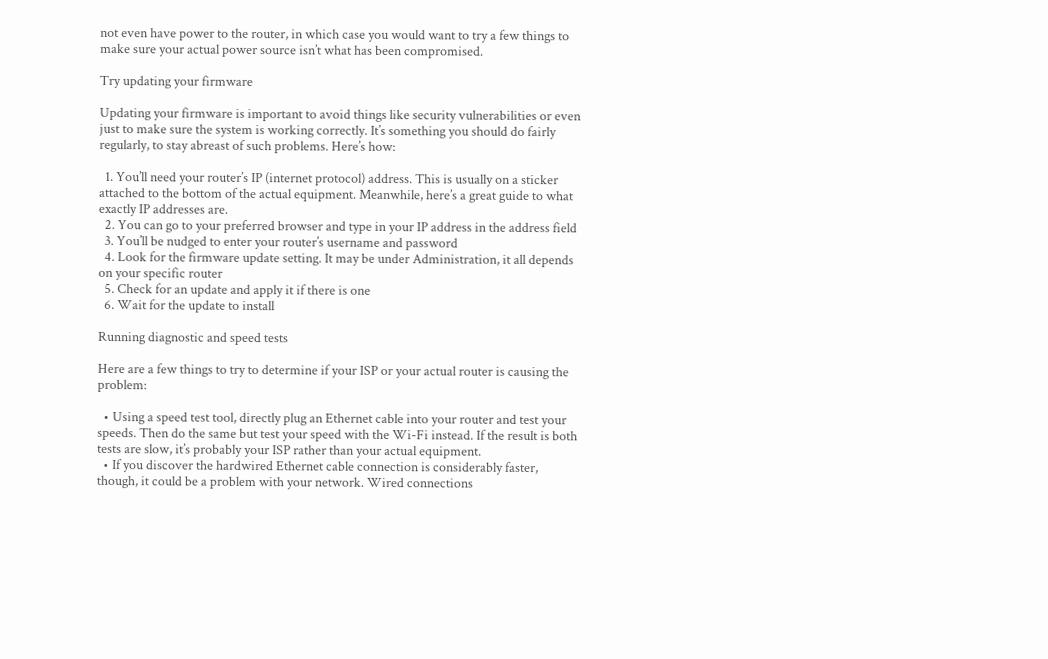not even have power to the router, in which case you would want to try a few things to make sure your actual power source isn’t what has been compromised.

Try updating your firmware

Updating your firmware is important to avoid things like security vulnerabilities or even just to make sure the system is working correctly. It’s something you should do fairly regularly, to stay abreast of such problems. Here’s how:

  1. You’ll need your router’s IP (internet protocol) address. This is usually on a sticker attached to the bottom of the actual equipment. Meanwhile, here’s a great guide to what exactly IP addresses are.
  2. You can go to your preferred browser and type in your IP address in the address field
  3. You’ll be nudged to enter your router’s username and password
  4. Look for the firmware update setting. It may be under Administration, it all depends on your specific router
  5. Check for an update and apply it if there is one
  6. Wait for the update to install

Running diagnostic and speed tests

Here are a few things to try to determine if your ISP or your actual router is causing the problem:

  • Using a speed test tool, directly plug an Ethernet cable into your router and test your speeds. Then do the same but test your speed with the Wi-Fi instead. If the result is both tests are slow, it’s probably your ISP rather than your actual equipment.
  • If you discover the hardwired Ethernet cable connection is considerably faster, though, it could be a problem with your network. Wired connections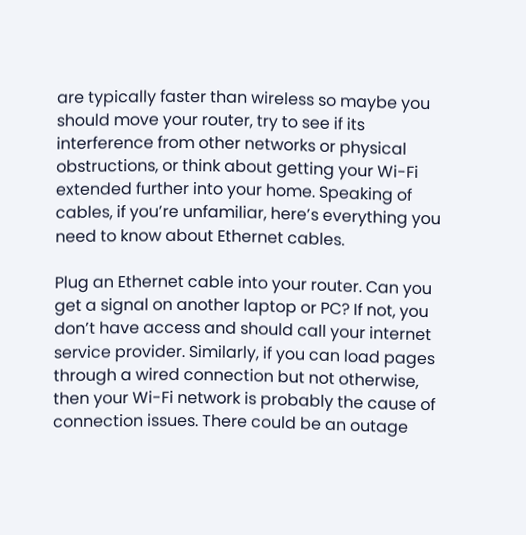are typically faster than wireless so maybe you should move your router, try to see if its interference from other networks or physical obstructions, or think about getting your Wi-Fi extended further into your home. Speaking of cables, if you’re unfamiliar, here’s everything you need to know about Ethernet cables.

Plug an Ethernet cable into your router. Can you get a signal on another laptop or PC? If not, you don’t have access and should call your internet service provider. Similarly, if you can load pages through a wired connection but not otherwise, then your Wi-Fi network is probably the cause of connection issues. There could be an outage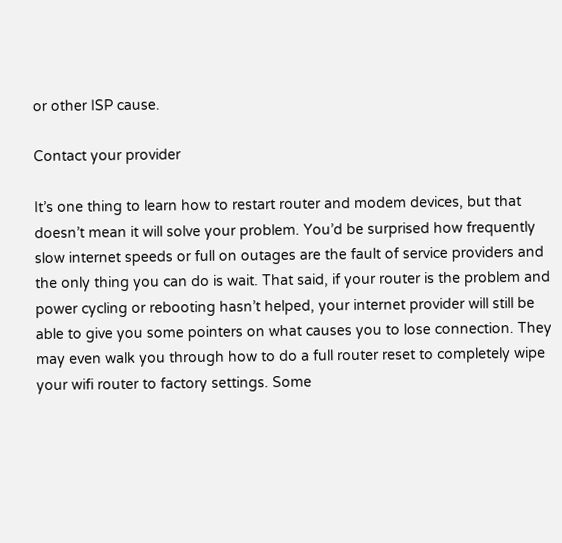or other ISP cause.

Contact your provider

It’s one thing to learn how to restart router and modem devices, but that doesn’t mean it will solve your problem. You’d be surprised how frequently slow internet speeds or full on outages are the fault of service providers and the only thing you can do is wait. That said, if your router is the problem and power cycling or rebooting hasn’t helped, your internet provider will still be able to give you some pointers on what causes you to lose connection. They may even walk you through how to do a full router reset to completely wipe your wifi router to factory settings. Some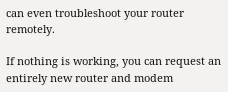can even troubleshoot your router remotely.

If nothing is working, you can request an entirely new router and modem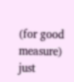(for good measure) just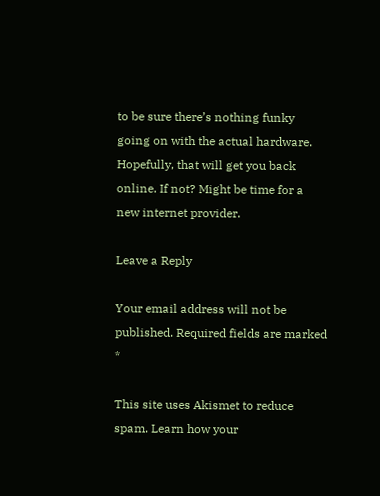to be sure there’s nothing funky going on with the actual hardware. Hopefully, that will get you back online. If not? Might be time for a new internet provider.

Leave a Reply

Your email address will not be published. Required fields are marked *

This site uses Akismet to reduce spam. Learn how your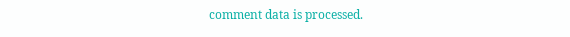comment data is processed.